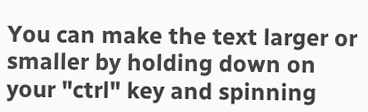You can make the text larger or smaller by holding down on your "ctrl" key and spinning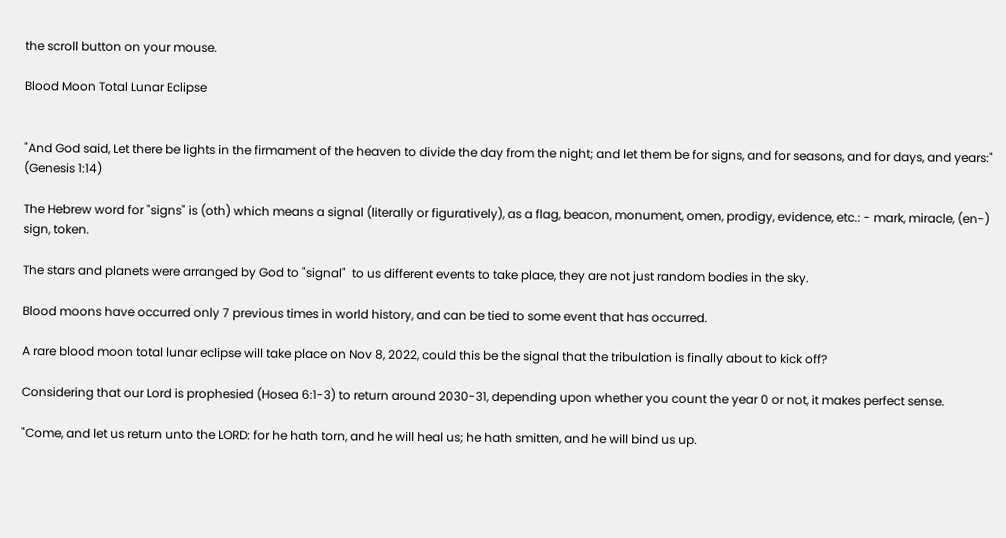the scroll button on your mouse.

Blood Moon Total Lunar Eclipse


"And God said, Let there be lights in the firmament of the heaven to divide the day from the night; and let them be for signs, and for seasons, and for days, and years:" (Genesis 1:14)

The Hebrew word for "signs" is (oth) which means a signal (literally or figuratively), as a flag, beacon, monument, omen, prodigy, evidence, etc.: - mark, miracle, (en-) sign, token.

The stars and planets were arranged by God to "signal"  to us different events to take place, they are not just random bodies in the sky.

Blood moons have occurred only 7 previous times in world history, and can be tied to some event that has occurred.

A rare blood moon total lunar eclipse will take place on Nov 8, 2022, could this be the signal that the tribulation is finally about to kick off?

Considering that our Lord is prophesied (Hosea 6:1-3) to return around 2030-31, depending upon whether you count the year 0 or not, it makes perfect sense.

"Come, and let us return unto the LORD: for he hath torn, and he will heal us; he hath smitten, and he will bind us up.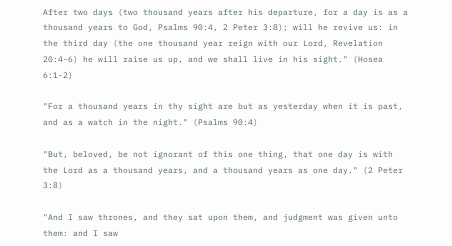After two days (two thousand years after his departure, for a day is as a thousand years to God, Psalms 90:4, 2 Peter 3:8); will he revive us: in the third day (the one thousand year reign with our Lord, Revelation 20:4-6) he will raise us up, and we shall live in his sight." (Hosea 6:1-2)

"For a thousand years in thy sight are but as yesterday when it is past, and as a watch in the night." (Psalms 90:4)

"But, beloved, be not ignorant of this one thing, that one day is with the Lord as a thousand years, and a thousand years as one day." (2 Peter 3:8)

"And I saw thrones, and they sat upon them, and judgment was given unto them: and I saw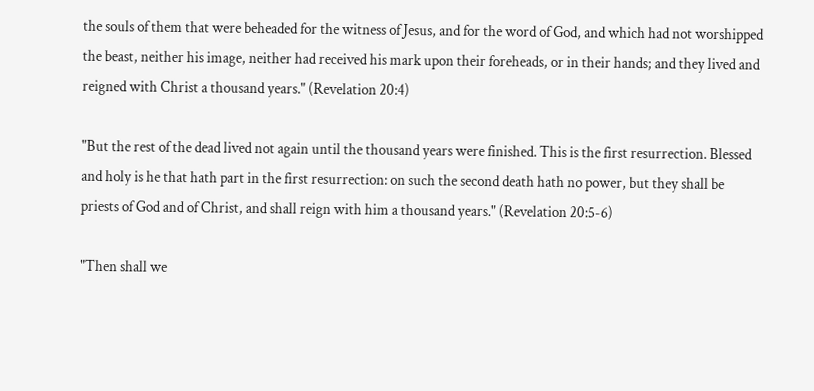the souls of them that were beheaded for the witness of Jesus, and for the word of God, and which had not worshipped the beast, neither his image, neither had received his mark upon their foreheads, or in their hands; and they lived and reigned with Christ a thousand years." (Revelation 20:4)

"But the rest of the dead lived not again until the thousand years were finished. This is the first resurrection. Blessed and holy is he that hath part in the first resurrection: on such the second death hath no power, but they shall be priests of God and of Christ, and shall reign with him a thousand years." (Revelation 20:5-6)

"Then shall we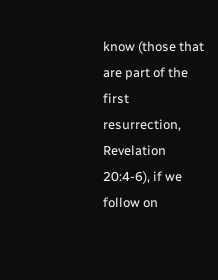know (those that are part of the first resurrection, Revelation 20:4-6), if we follow on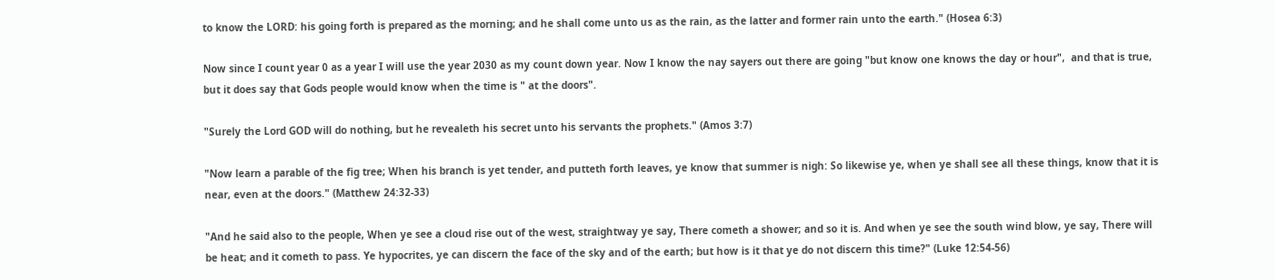to know the LORD: his going forth is prepared as the morning; and he shall come unto us as the rain, as the latter and former rain unto the earth." (Hosea 6:3)

Now since I count year 0 as a year I will use the year 2030 as my count down year. Now I know the nay sayers out there are going "but know one knows the day or hour",  and that is true, but it does say that Gods people would know when the time is " at the doors".

"Surely the Lord GOD will do nothing, but he revealeth his secret unto his servants the prophets." (Amos 3:7)

"Now learn a parable of the fig tree; When his branch is yet tender, and putteth forth leaves, ye know that summer is nigh: So likewise ye, when ye shall see all these things, know that it is near, even at the doors." (Matthew 24:32-33)

"And he said also to the people, When ye see a cloud rise out of the west, straightway ye say, There cometh a shower; and so it is. And when ye see the south wind blow, ye say, There will be heat; and it cometh to pass. Ye hypocrites, ye can discern the face of the sky and of the earth; but how is it that ye do not discern this time?" (Luke 12:54-56)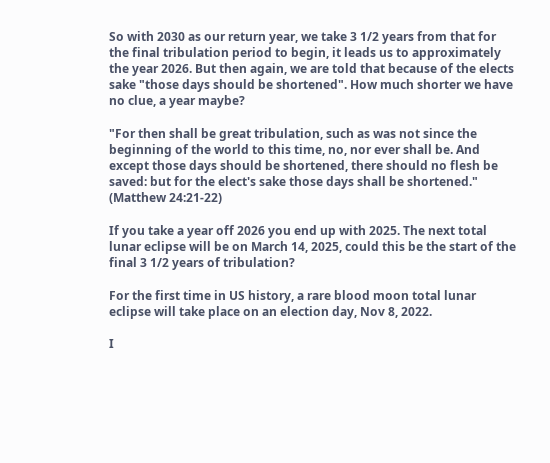So with 2030 as our return year, we take 3 1/2 years from that for the final tribulation period to begin, it leads us to approximately the year 2026. But then again, we are told that because of the elects sake "those days should be shortened". How much shorter we have no clue, a year maybe?

"For then shall be great tribulation, such as was not since the beginning of the world to this time, no, nor ever shall be. And except those days should be shortened, there should no flesh be saved: but for the elect's sake those days shall be shortened." (Matthew 24:21-22)

If you take a year off 2026 you end up with 2025. The next total lunar eclipse will be on March 14, 2025, could this be the start of the final 3 1/2 years of tribulation?

For the first time in US history, a rare blood moon total lunar eclipse will take place on an election day, Nov 8, 2022.

I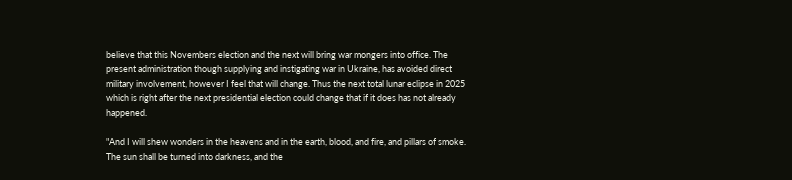believe that this Novembers election and the next will bring war mongers into office. The present administration though supplying and instigating war in Ukraine, has avoided direct military involvement, however I feel that will change. Thus the next total lunar eclipse in 2025 which is right after the next presidential election could change that if it does has not already happened.

"And I will shew wonders in the heavens and in the earth, blood, and fire, and pillars of smoke. The sun shall be turned into darkness, and the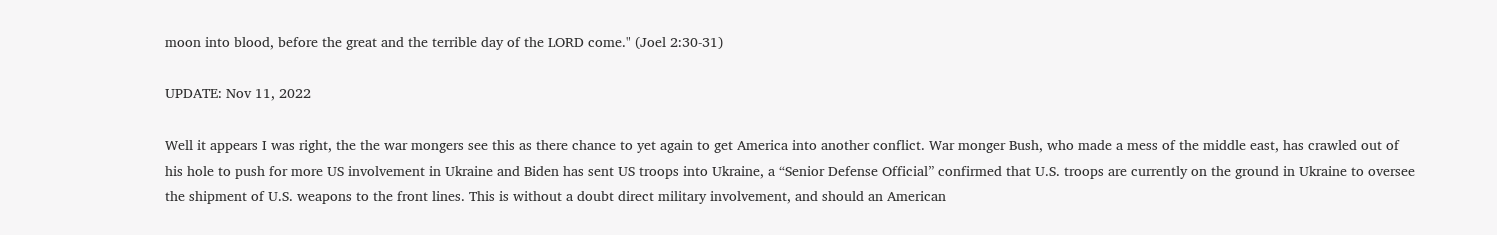moon into blood, before the great and the terrible day of the LORD come." (Joel 2:30-31)

UPDATE: Nov 11, 2022

Well it appears I was right, the the war mongers see this as there chance to yet again to get America into another conflict. War monger Bush, who made a mess of the middle east, has crawled out of his hole to push for more US involvement in Ukraine and Biden has sent US troops into Ukraine, a “Senior Defense Official” confirmed that U.S. troops are currently on the ground in Ukraine to oversee the shipment of U.S. weapons to the front lines. This is without a doubt direct military involvement, and should an American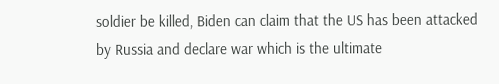soldier be killed, Biden can claim that the US has been attacked by Russia and declare war which is the ultimate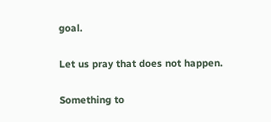goal.

Let us pray that does not happen.

Something to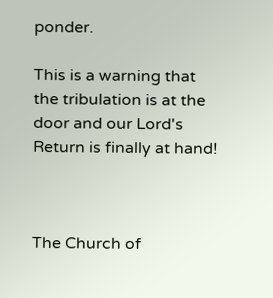ponder.

This is a warning that the tribulation is at the door and our Lord's Return is finally at hand!



The Church of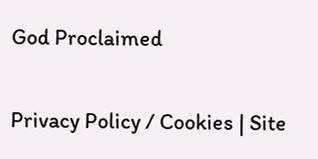God Proclaimed

Privacy Policy / Cookies | Site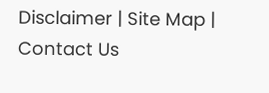Disclaimer | Site Map | Contact Us